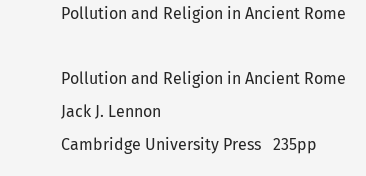Pollution and Religion in Ancient Rome

Pollution and Religion in Ancient Rome
Jack J. Lennon
Cambridge University Press   235pp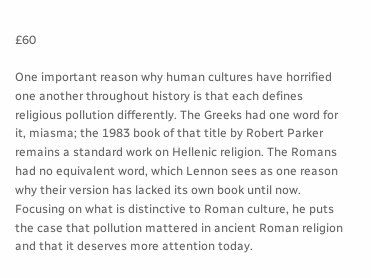£60

One important reason why human cultures have horrified one another throughout history is that each defines religious pollution differently. The Greeks had one word for it, miasma; the 1983 book of that title by Robert Parker remains a standard work on Hellenic religion. The Romans had no equivalent word, which Lennon sees as one reason why their version has lacked its own book until now. Focusing on what is distinctive to Roman culture, he puts the case that pollution mattered in ancient Roman religion and that it deserves more attention today.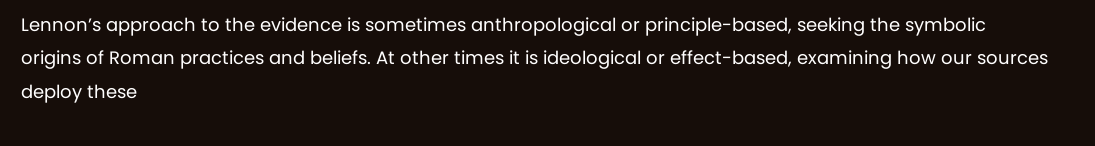Lennon’s approach to the evidence is sometimes anthropological or principle-based, seeking the symbolic origins of Roman practices and beliefs. At other times it is ideological or effect-based, examining how our sources deploy these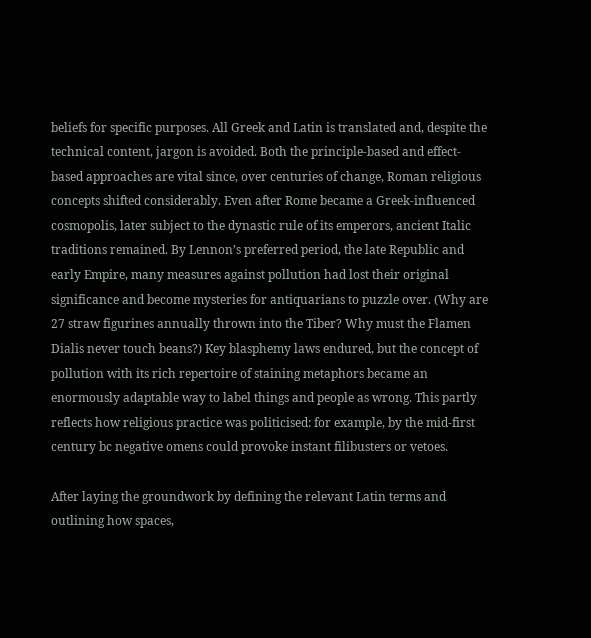beliefs for specific purposes. All Greek and Latin is translated and, despite the technical content, jargon is avoided. Both the principle-based and effect-based approaches are vital since, over centuries of change, Roman religious concepts shifted considerably. Even after Rome became a Greek-influenced cosmopolis, later subject to the dynastic rule of its emperors, ancient Italic traditions remained. By Lennon’s preferred period, the late Republic and early Empire, many measures against pollution had lost their original significance and become mysteries for antiquarians to puzzle over. (Why are 27 straw figurines annually thrown into the Tiber? Why must the Flamen Dialis never touch beans?) Key blasphemy laws endured, but the concept of pollution with its rich repertoire of staining metaphors became an enormously adaptable way to label things and people as wrong. This partly reflects how religious practice was politicised: for example, by the mid-first century bc negative omens could provoke instant filibusters or vetoes.

After laying the groundwork by defining the relevant Latin terms and outlining how spaces,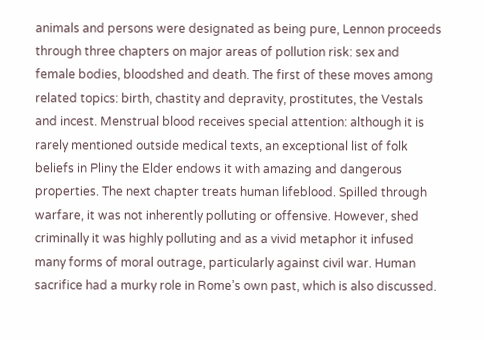animals and persons were designated as being pure, Lennon proceeds through three chapters on major areas of pollution risk: sex and female bodies, bloodshed and death. The first of these moves among related topics: birth, chastity and depravity, prostitutes, the Vestals and incest. Menstrual blood receives special attention: although it is rarely mentioned outside medical texts, an exceptional list of folk beliefs in Pliny the Elder endows it with amazing and dangerous properties. The next chapter treats human lifeblood. Spilled through warfare, it was not inherently polluting or offensive. However, shed criminally it was highly polluting and as a vivid metaphor it infused many forms of moral outrage, particularly against civil war. Human sacrifice had a murky role in Rome’s own past, which is also discussed.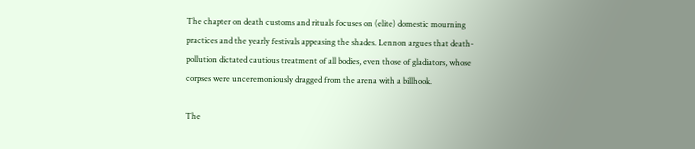The chapter on death customs and rituals focuses on (elite) domestic mourning practices and the yearly festivals appeasing the shades. Lennon argues that death-pollution dictated cautious treatment of all bodies, even those of gladiators, whose corpses were unceremoniously dragged from the arena with a billhook.

The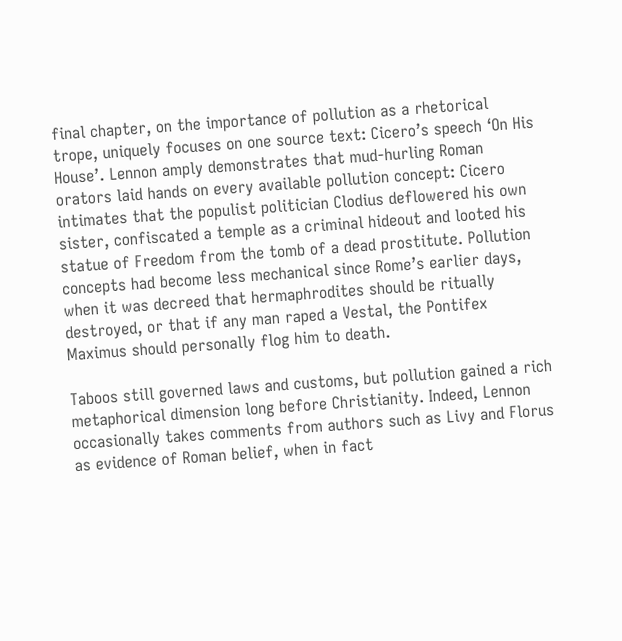final chapter, on the importance of pollution as a rhetorical trope, uniquely focuses on one source text: Cicero’s speech ‘On His House’. Lennon amply demonstrates that mud-hurling Roman orators laid hands on every available pollution concept: Cicero intimates that the populist politician Clodius deflowered his own sister, confiscated a temple as a criminal hideout and looted his statue of Freedom from the tomb of a dead prostitute. Pollution concepts had become less mechanical since Rome’s earlier days, when it was decreed that hermaphrodites should be ritually destroyed, or that if any man raped a Vestal, the Pontifex Maximus should personally flog him to death.

Taboos still governed laws and customs, but pollution gained a rich metaphorical dimension long before Christianity. Indeed, Lennon occasionally takes comments from authors such as Livy and Florus as evidence of Roman belief, when in fact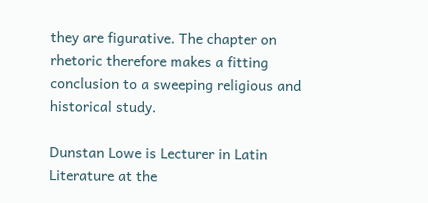they are figurative. The chapter on rhetoric therefore makes a fitting conclusion to a sweeping religious and historical study.

Dunstan Lowe is Lecturer in Latin Literature at the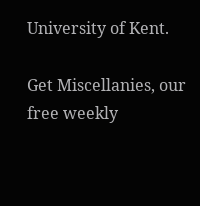University of Kent.

Get Miscellanies, our free weekly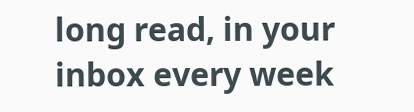long read, in your inbox every week